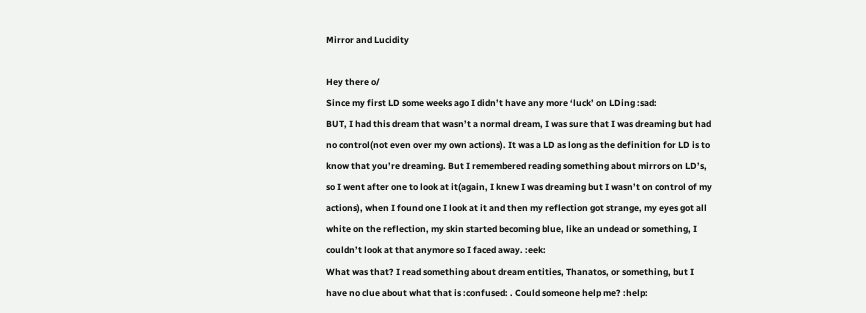Mirror and Lucidity

Hey there o/
Since my first LD some weeks ago I didn’t have any more ‘luck’ on LDing :sad:
BUT, I had this dream that wasn’t a normal dream, I was sure that I was dreaming but had no control(not even over my own actions). It was a LD as long as the definition for LD is to know that you’re dreaming. But I remembered reading something about mirrors on LD’s, so I went after one to look at it(again, I knew I was dreaming but I wasn’t on control of my actions), when I found one I look at it and then my reflection got strange, my eyes got all white on the reflection, my skin started becoming blue, like an undead or something, I couldn’t look at that anymore so I faced away. :eek:
What was that? I read something about dream entities, Thanatos, or something, but I have no clue about what that is :confused: . Could someone help me? :help: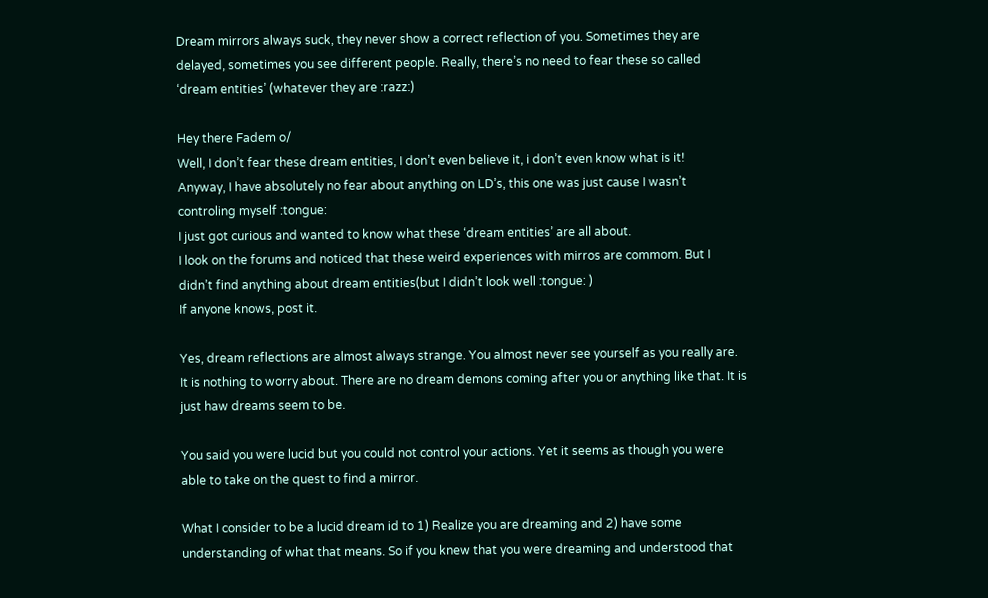Dream mirrors always suck, they never show a correct reflection of you. Sometimes they are delayed, sometimes you see different people. Really, there’s no need to fear these so called ‘dream entities’ (whatever they are :razz:)

Hey there Fadem o/
Well, I don’t fear these dream entities, I don’t even believe it, i don’t even know what is it!
Anyway, I have absolutely no fear about anything on LD’s, this one was just cause I wasn’t controling myself :tongue:
I just got curious and wanted to know what these ‘dream entities’ are all about.
I look on the forums and noticed that these weird experiences with mirros are commom. But I didn’t find anything about dream entities(but I didn’t look well :tongue: )
If anyone knows, post it.

Yes, dream reflections are almost always strange. You almost never see yourself as you really are. It is nothing to worry about. There are no dream demons coming after you or anything like that. It is just haw dreams seem to be.

You said you were lucid but you could not control your actions. Yet it seems as though you were able to take on the quest to find a mirror.

What I consider to be a lucid dream id to 1) Realize you are dreaming and 2) have some understanding of what that means. So if you knew that you were dreaming and understood that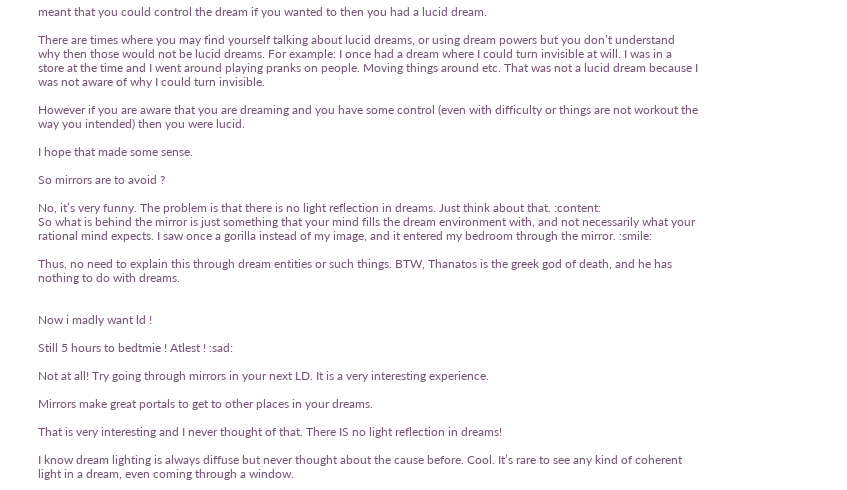meant that you could control the dream if you wanted to then you had a lucid dream.

There are times where you may find yourself talking about lucid dreams, or using dream powers but you don’t understand why then those would not be lucid dreams. For example: I once had a dream where I could turn invisible at will. I was in a store at the time and I went around playing pranks on people. Moving things around etc. That was not a lucid dream because I was not aware of why I could turn invisible.

However if you are aware that you are dreaming and you have some control (even with difficulty or things are not workout the way you intended) then you were lucid.

I hope that made some sense.

So mirrors are to avoid ?

No, it’s very funny. The problem is that there is no light reflection in dreams. Just think about that. :content:
So what is behind the mirror is just something that your mind fills the dream environment with, and not necessarily what your rational mind expects. I saw once a gorilla instead of my image, and it entered my bedroom through the mirror. :smile:

Thus, no need to explain this through dream entities or such things. BTW, Thanatos is the greek god of death, and he has nothing to do with dreams.


Now i madly want ld !

Still 5 hours to bedtmie ! Atlest ! :sad:

Not at all! Try going through mirrors in your next LD. It is a very interesting experience.

Mirrors make great portals to get to other places in your dreams.

That is very interesting and I never thought of that. There IS no light reflection in dreams!

I know dream lighting is always diffuse but never thought about the cause before. Cool. It’s rare to see any kind of coherent light in a dream, even coming through a window.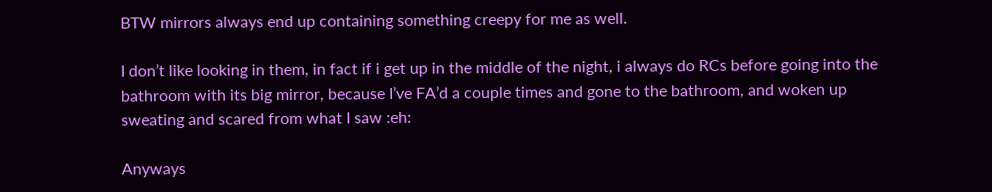BTW mirrors always end up containing something creepy for me as well.

I don’t like looking in them, in fact if i get up in the middle of the night, i always do RCs before going into the bathroom with its big mirror, because I’ve FA’d a couple times and gone to the bathroom, and woken up sweating and scared from what I saw :eh:

Anyways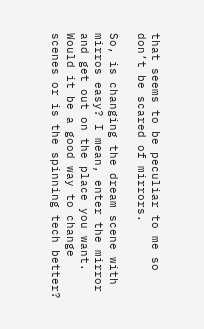that seems to be peculiar to me so don’t be scared of mirrors.

So, is changing the dream scene with mirros easy? I mean, enter the mirror and get out on the place you want. Would it be a good way to change scenes or is the spinning tech better?